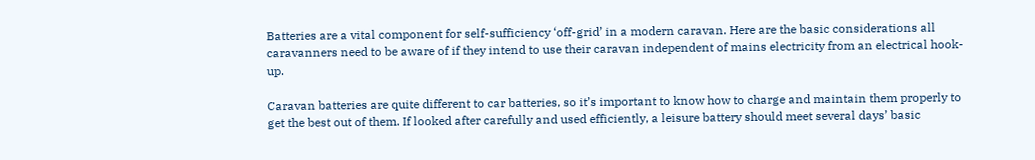Batteries are a vital component for self-sufficiency ‘off-grid’ in a modern caravan. Here are the basic considerations all caravanners need to be aware of if they intend to use their caravan independent of mains electricity from an electrical hook-up.

Caravan batteries are quite different to car batteries, so it’s important to know how to charge and maintain them properly to get the best out of them. If looked after carefully and used efficiently, a leisure battery should meet several days’ basic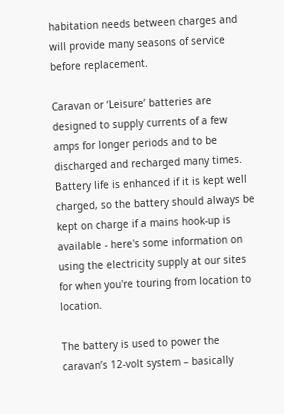habitation needs between charges and will provide many seasons of service before replacement.

Caravan or ‘Leisure’ batteries are designed to supply currents of a few amps for longer periods and to be discharged and recharged many times. Battery life is enhanced if it is kept well charged, so the battery should always be kept on charge if a mains hook-up is available - here's some information on using the electricity supply at our sites for when you're touring from location to location.

The battery is used to power the caravan’s 12-volt system – basically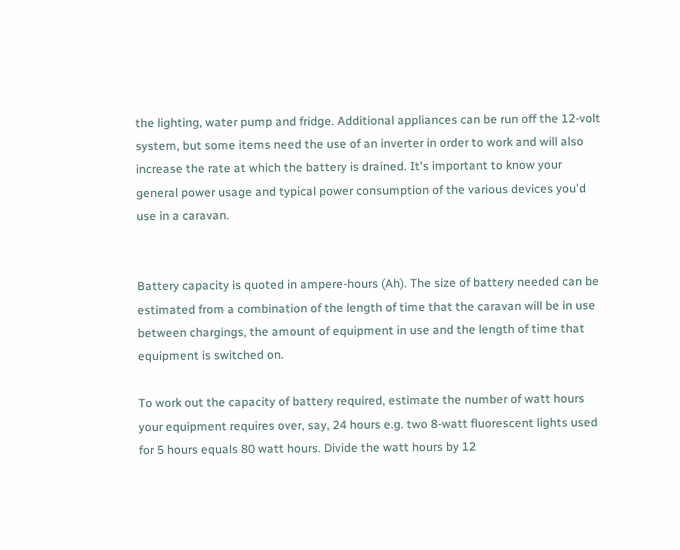the lighting, water pump and fridge. Additional appliances can be run off the 12-volt system, but some items need the use of an inverter in order to work and will also increase the rate at which the battery is drained. It's important to know your general power usage and typical power consumption of the various devices you'd use in a caravan.


Battery capacity is quoted in ampere-hours (Ah). The size of battery needed can be estimated from a combination of the length of time that the caravan will be in use between chargings, the amount of equipment in use and the length of time that equipment is switched on.

To work out the capacity of battery required, estimate the number of watt hours your equipment requires over, say, 24 hours e.g. two 8-watt fluorescent lights used for 5 hours equals 80 watt hours. Divide the watt hours by 12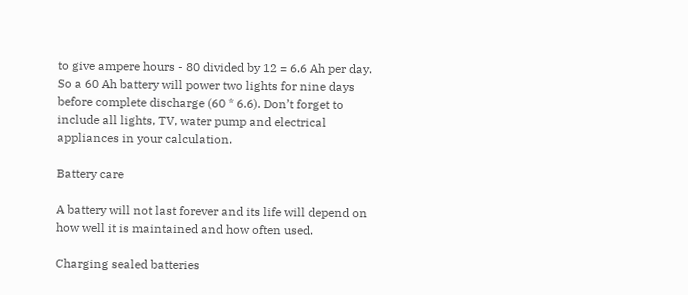to give ampere hours - 80 divided by 12 = 6.6 Ah per day. So a 60 Ah battery will power two lights for nine days before complete discharge (60 * 6.6). Don’t forget to include all lights, TV, water pump and electrical appliances in your calculation.

Battery care

A battery will not last forever and its life will depend on how well it is maintained and how often used.

Charging sealed batteries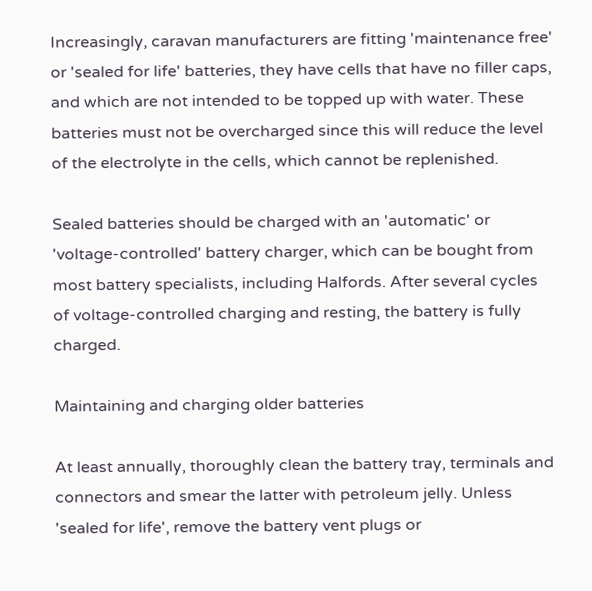Increasingly, caravan manufacturers are fitting 'maintenance free' or 'sealed for life' batteries, they have cells that have no filler caps, and which are not intended to be topped up with water. These batteries must not be overcharged since this will reduce the level of the electrolyte in the cells, which cannot be replenished.

Sealed batteries should be charged with an 'automatic' or 'voltage-controlled' battery charger, which can be bought from most battery specialists, including Halfords. After several cycles of voltage-controlled charging and resting, the battery is fully charged.

Maintaining and charging older batteries

At least annually, thoroughly clean the battery tray, terminals and connectors and smear the latter with petroleum jelly. Unless 'sealed for life', remove the battery vent plugs or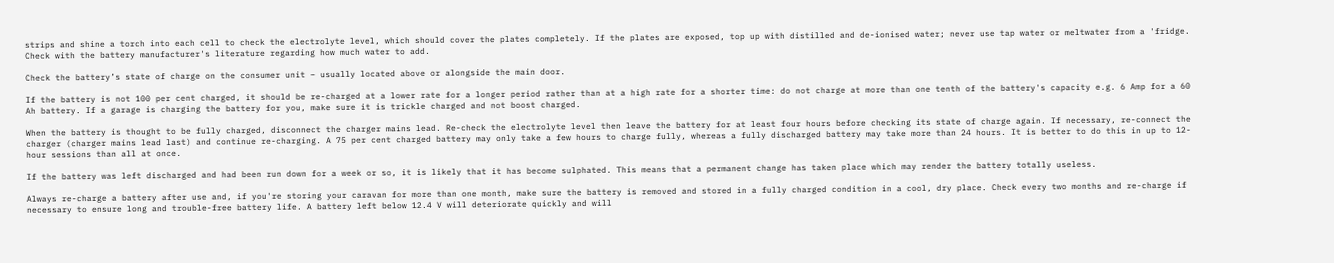strips and shine a torch into each cell to check the electrolyte level, which should cover the plates completely. If the plates are exposed, top up with distilled and de-ionised water; never use tap water or meltwater from a 'fridge. Check with the battery manufacturer's literature regarding how much water to add.

Check the battery’s state of charge on the consumer unit – usually located above or alongside the main door.

If the battery is not 100 per cent charged, it should be re-charged at a lower rate for a longer period rather than at a high rate for a shorter time: do not charge at more than one tenth of the battery's capacity e.g. 6 Amp for a 60 Ah battery. If a garage is charging the battery for you, make sure it is trickle charged and not boost charged.

When the battery is thought to be fully charged, disconnect the charger mains lead. Re-check the electrolyte level then leave the battery for at least four hours before checking its state of charge again. If necessary, re-connect the charger (charger mains lead last) and continue re-charging. A 75 per cent charged battery may only take a few hours to charge fully, whereas a fully discharged battery may take more than 24 hours. It is better to do this in up to 12-hour sessions than all at once.

If the battery was left discharged and had been run down for a week or so, it is likely that it has become sulphated. This means that a permanent change has taken place which may render the battery totally useless.

Always re-charge a battery after use and, if you're storing your caravan for more than one month, make sure the battery is removed and stored in a fully charged condition in a cool, dry place. Check every two months and re-charge if necessary to ensure long and trouble-free battery life. A battery left below 12.4 V will deteriorate quickly and will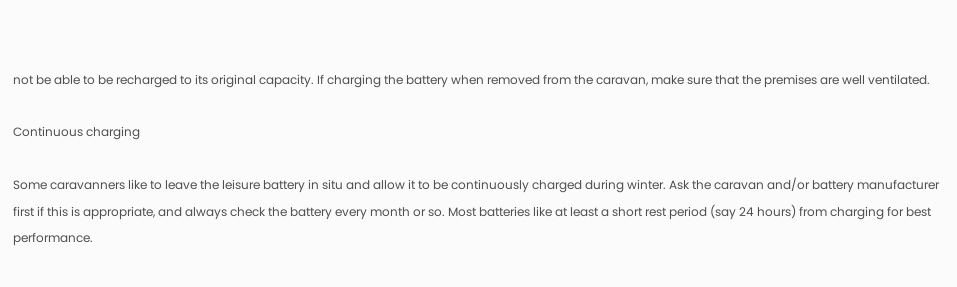not be able to be recharged to its original capacity. If charging the battery when removed from the caravan, make sure that the premises are well ventilated.

Continuous charging

Some caravanners like to leave the leisure battery in situ and allow it to be continuously charged during winter. Ask the caravan and/or battery manufacturer first if this is appropriate, and always check the battery every month or so. Most batteries like at least a short rest period (say 24 hours) from charging for best performance.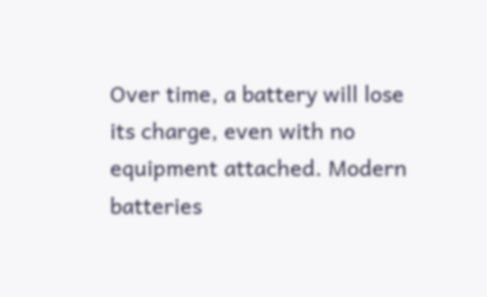Over time, a battery will lose its charge, even with no equipment attached. Modern batteries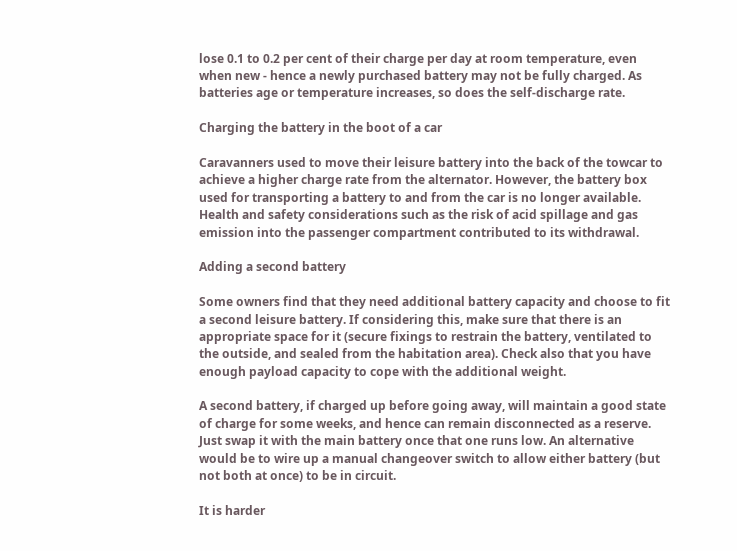lose 0.1 to 0.2 per cent of their charge per day at room temperature, even when new - hence a newly purchased battery may not be fully charged. As batteries age or temperature increases, so does the self-discharge rate.

Charging the battery in the boot of a car

Caravanners used to move their leisure battery into the back of the towcar to achieve a higher charge rate from the alternator. However, the battery box used for transporting a battery to and from the car is no longer available. Health and safety considerations such as the risk of acid spillage and gas emission into the passenger compartment contributed to its withdrawal.

Adding a second battery

Some owners find that they need additional battery capacity and choose to fit a second leisure battery. If considering this, make sure that there is an appropriate space for it (secure fixings to restrain the battery, ventilated to the outside, and sealed from the habitation area). Check also that you have enough payload capacity to cope with the additional weight.

A second battery, if charged up before going away, will maintain a good state of charge for some weeks, and hence can remain disconnected as a reserve. Just swap it with the main battery once that one runs low. An alternative would be to wire up a manual changeover switch to allow either battery (but not both at once) to be in circuit.

It is harder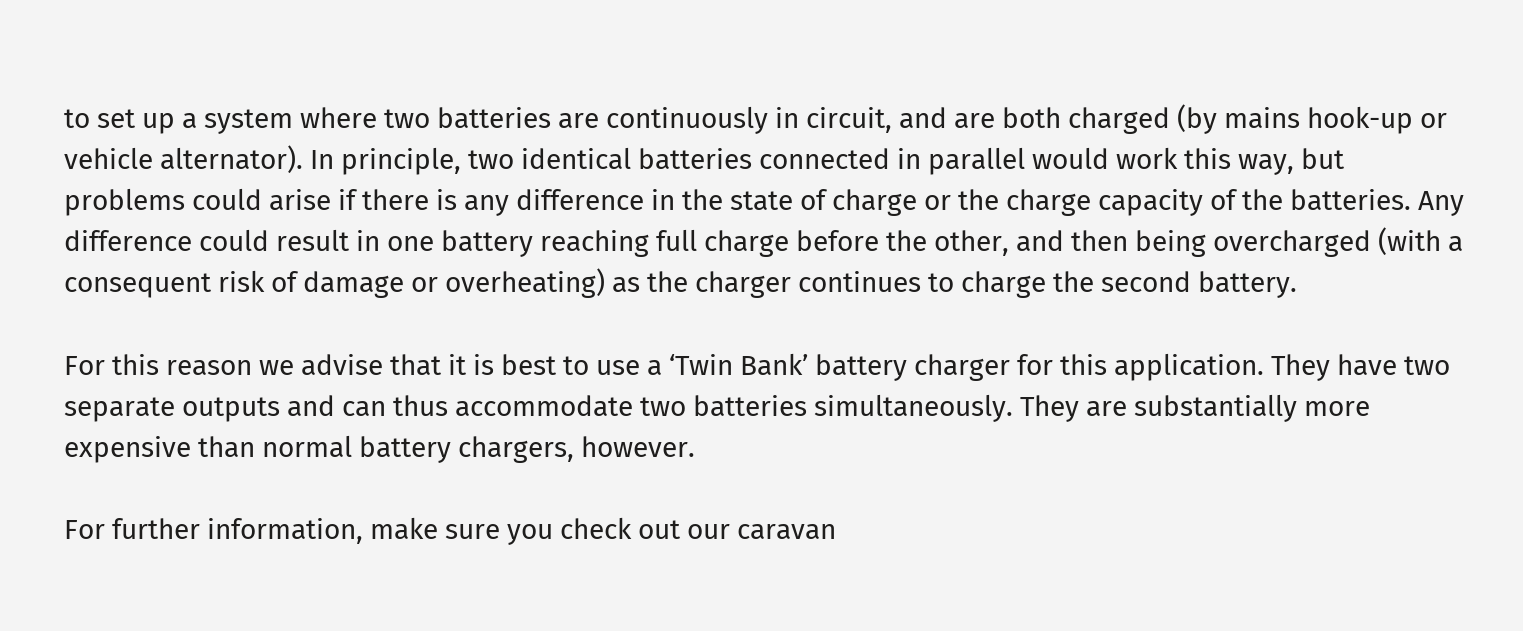to set up a system where two batteries are continuously in circuit, and are both charged (by mains hook-up or vehicle alternator). In principle, two identical batteries connected in parallel would work this way, but problems could arise if there is any difference in the state of charge or the charge capacity of the batteries. Any difference could result in one battery reaching full charge before the other, and then being overcharged (with a consequent risk of damage or overheating) as the charger continues to charge the second battery.

For this reason we advise that it is best to use a ‘Twin Bank’ battery charger for this application. They have two separate outputs and can thus accommodate two batteries simultaneously. They are substantially more expensive than normal battery chargers, however.

For further information, make sure you check out our caravan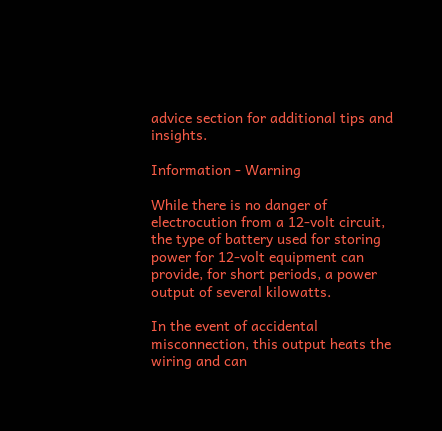advice section for additional tips and insights.

Information - Warning

While there is no danger of electrocution from a 12-volt circuit, the type of battery used for storing power for 12-volt equipment can provide, for short periods, a power output of several kilowatts.

In the event of accidental misconnection, this output heats the wiring and can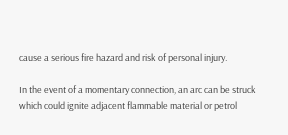cause a serious fire hazard and risk of personal injury.

In the event of a momentary connection, an arc can be struck which could ignite adjacent flammable material or petrol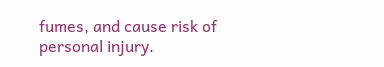fumes, and cause risk of personal injury.